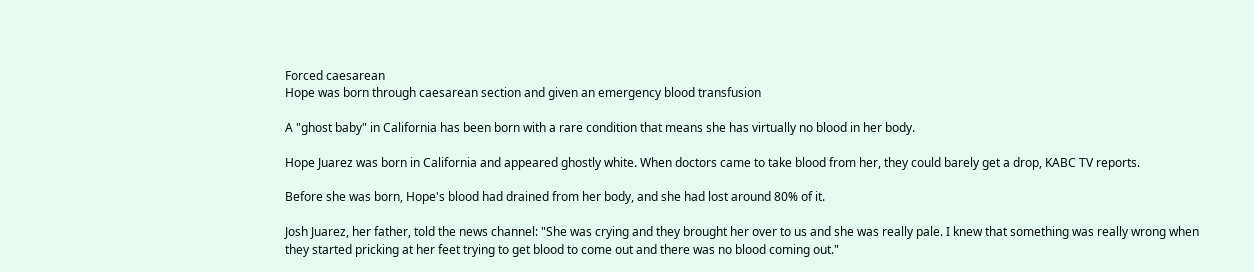Forced caesarean
Hope was born through caesarean section and given an emergency blood transfusion

A "ghost baby" in California has been born with a rare condition that means she has virtually no blood in her body.

Hope Juarez was born in California and appeared ghostly white. When doctors came to take blood from her, they could barely get a drop, KABC TV reports.

Before she was born, Hope's blood had drained from her body, and she had lost around 80% of it.

Josh Juarez, her father, told the news channel: "She was crying and they brought her over to us and she was really pale. I knew that something was really wrong when they started pricking at her feet trying to get blood to come out and there was no blood coming out."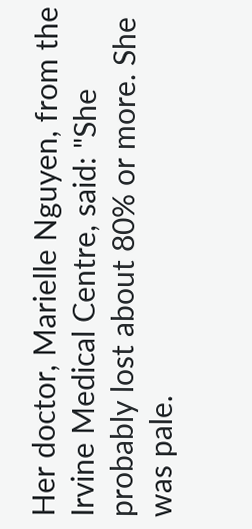Her doctor, Marielle Nguyen, from the Irvine Medical Centre, said: "She probably lost about 80% or more. She was pale.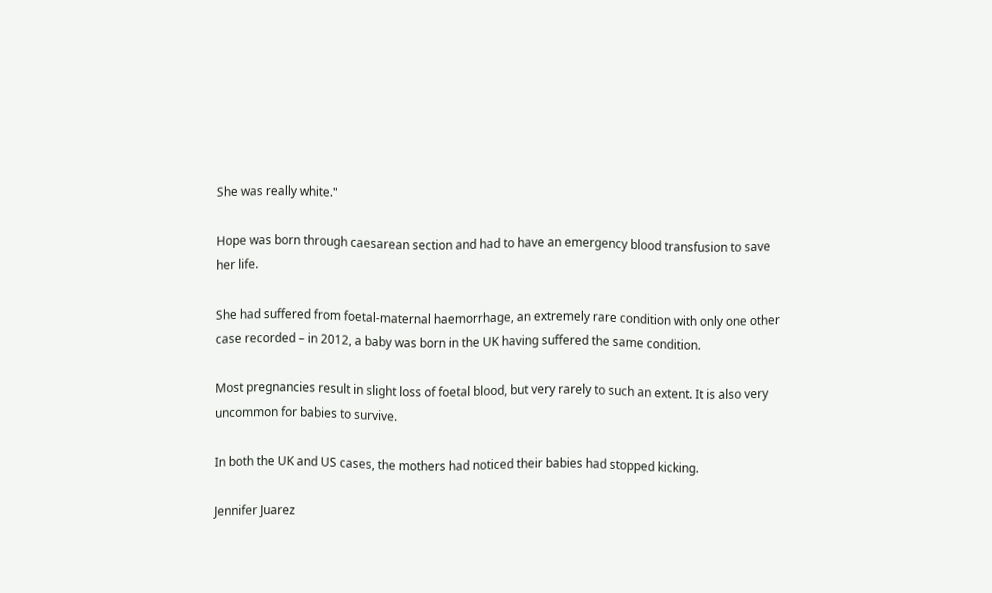She was really white."

Hope was born through caesarean section and had to have an emergency blood transfusion to save her life.

She had suffered from foetal-maternal haemorrhage, an extremely rare condition with only one other case recorded – in 2012, a baby was born in the UK having suffered the same condition.

Most pregnancies result in slight loss of foetal blood, but very rarely to such an extent. It is also very uncommon for babies to survive.

In both the UK and US cases, the mothers had noticed their babies had stopped kicking.

Jennifer Juarez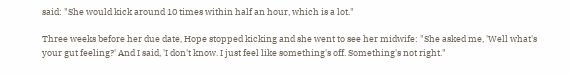said: "She would kick around 10 times within half an hour, which is a lot."

Three weeks before her due date, Hope stopped kicking and she went to see her midwife: "She asked me, 'Well what's your gut feeling?' And I said, 'I don't know. I just feel like something's off. Something's not right."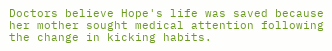Doctors believe Hope's life was saved because her mother sought medical attention following the change in kicking habits.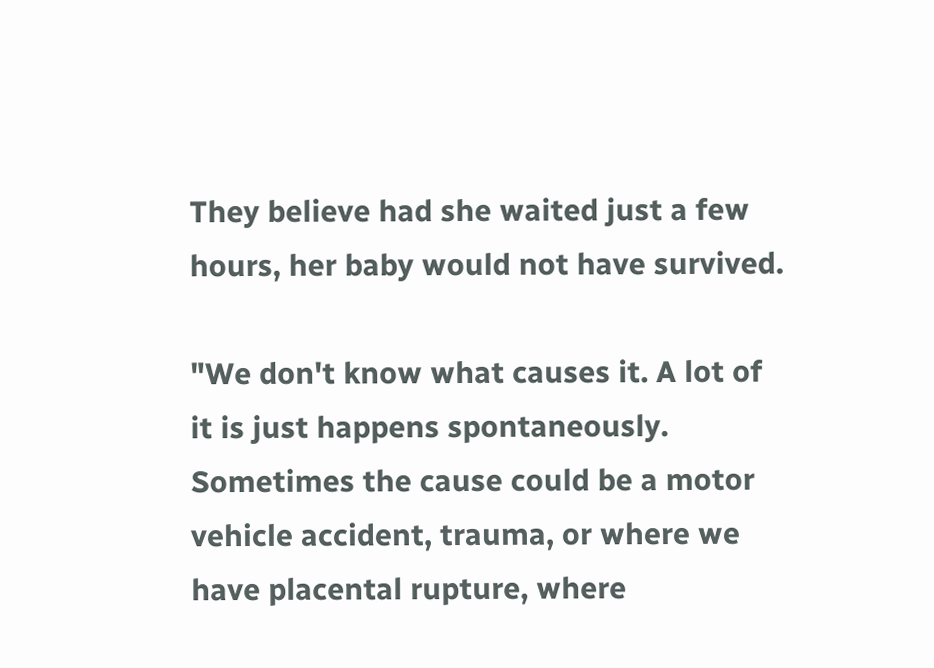They believe had she waited just a few hours, her baby would not have survived.

"We don't know what causes it. A lot of it is just happens spontaneously. Sometimes the cause could be a motor vehicle accident, trauma, or where we have placental rupture, where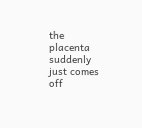the placenta suddenly just comes off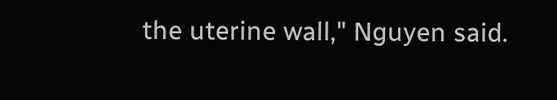the uterine wall," Nguyen said.